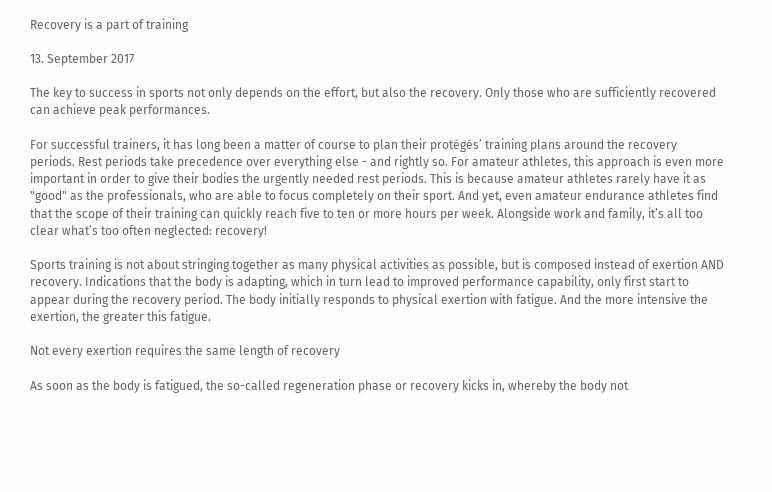Recovery is a part of training

13. September 2017

The key to success in sports not only depends on the effort, but also the recovery. Only those who are sufficiently recovered can achieve peak performances.

For successful trainers, it has long been a matter of course to plan their protégés’ training plans around the recovery periods. Rest periods take precedence over everything else - and rightly so. For amateur athletes, this approach is even more important in order to give their bodies the urgently needed rest periods. This is because amateur athletes rarely have it as "good" as the professionals, who are able to focus completely on their sport. And yet, even amateur endurance athletes find that the scope of their training can quickly reach five to ten or more hours per week. Alongside work and family, it’s all too clear what’s too often neglected: recovery!

Sports training is not about stringing together as many physical activities as possible, but is composed instead of exertion AND recovery. Indications that the body is adapting, which in turn lead to improved performance capability, only first start to appear during the recovery period. The body initially responds to physical exertion with fatigue. And the more intensive the exertion, the greater this fatigue.

Not every exertion requires the same length of recovery

As soon as the body is fatigued, the so-called regeneration phase or recovery kicks in, whereby the body not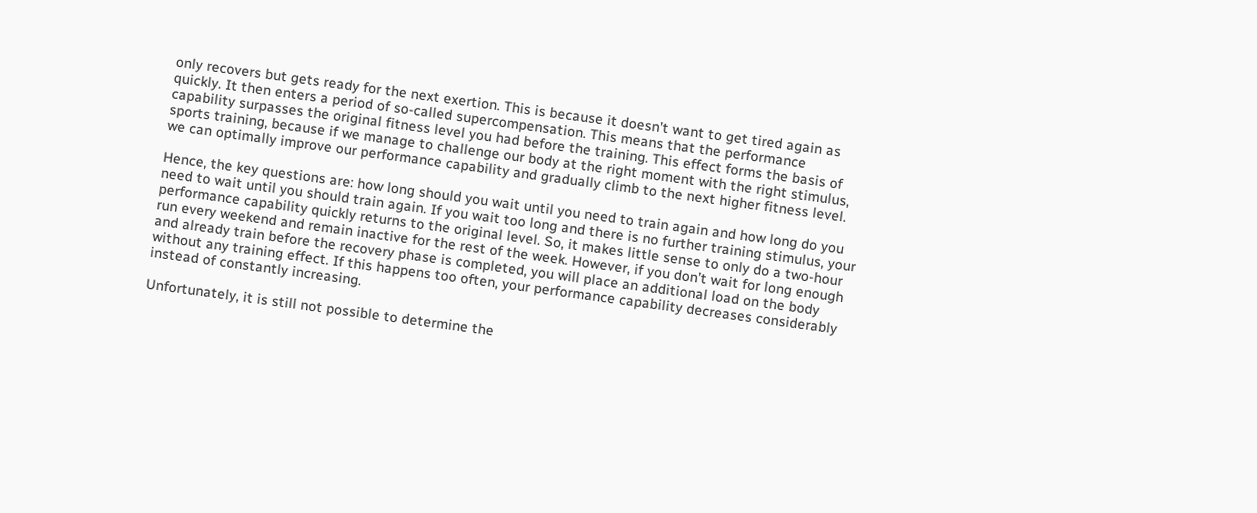only recovers but gets ready for the next exertion. This is because it doesn’t want to get tired again as quickly. It then enters a period of so-called supercompensation. This means that the performance capability surpasses the original fitness level you had before the training. This effect forms the basis of sports training, because if we manage to challenge our body at the right moment with the right stimulus, we can optimally improve our performance capability and gradually climb to the next higher fitness level.

Hence, the key questions are: how long should you wait until you need to train again and how long do you need to wait until you should train again. If you wait too long and there is no further training stimulus, your performance capability quickly returns to the original level. So, it makes little sense to only do a two-hour run every weekend and remain inactive for the rest of the week. However, if you don’t wait for long enough and already train before the recovery phase is completed, you will place an additional load on the body without any training effect. If this happens too often, your performance capability decreases considerably instead of constantly increasing.

Unfortunately, it is still not possible to determine the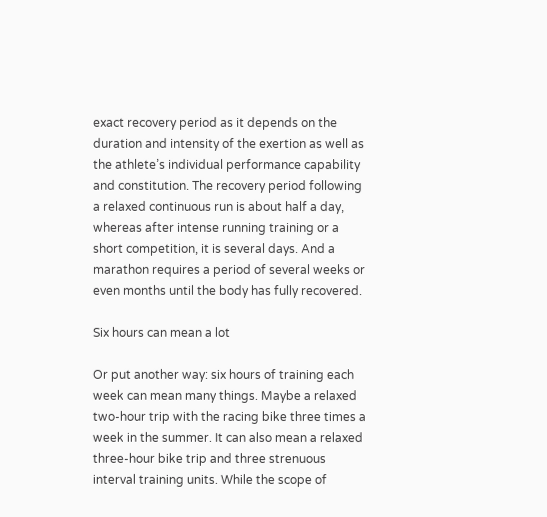exact recovery period as it depends on the duration and intensity of the exertion as well as the athlete’s individual performance capability and constitution. The recovery period following a relaxed continuous run is about half a day, whereas after intense running training or a short competition, it is several days. And a marathon requires a period of several weeks or even months until the body has fully recovered.

Six hours can mean a lot

Or put another way: six hours of training each week can mean many things. Maybe a relaxed two-hour trip with the racing bike three times a week in the summer. It can also mean a relaxed three-hour bike trip and three strenuous interval training units. While the scope of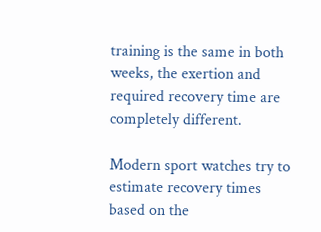training is the same in both weeks, the exertion and required recovery time are completely different.

Modern sport watches try to estimate recovery times based on the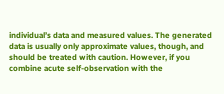individual’s data and measured values. The generated data is usually only approximate values, though, and should be treated with caution. However, if you combine acute self-observation with the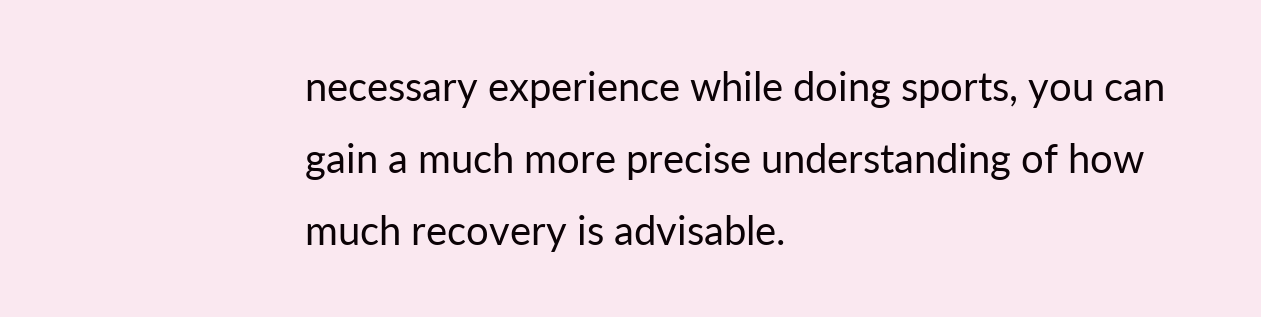necessary experience while doing sports, you can gain a much more precise understanding of how much recovery is advisable.